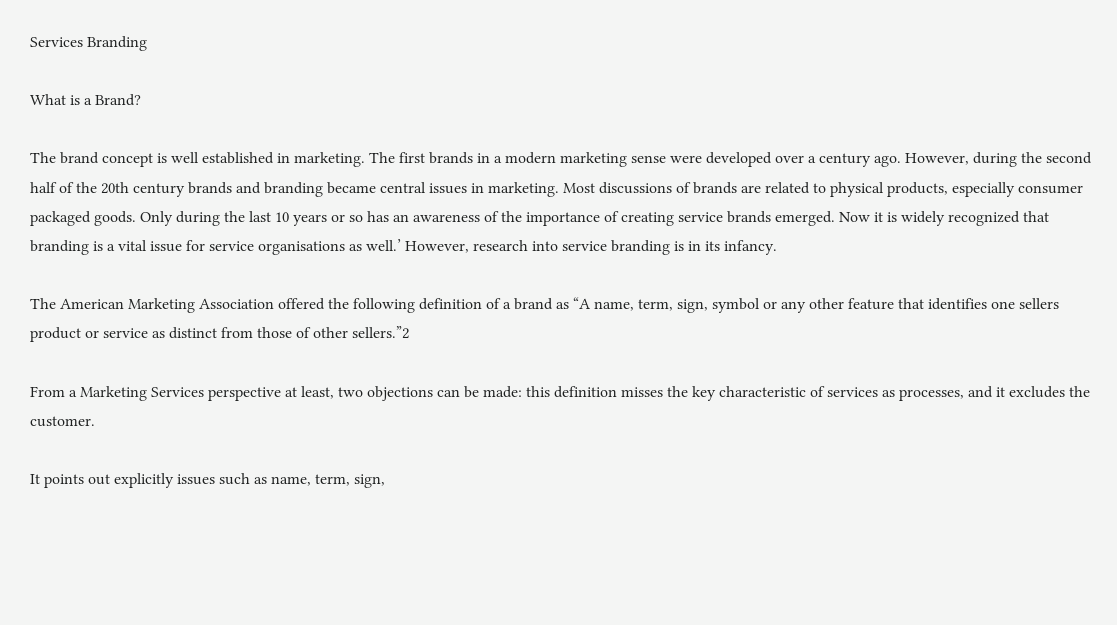Services Branding

What is a Brand?

The brand concept is well established in marketing. The first brands in a modern marketing sense were developed over a century ago. However, during the second half of the 20th century brands and branding became central issues in marketing. Most discussions of brands are related to physical products, especially consumer packaged goods. Only during the last 10 years or so has an awareness of the importance of creating service brands emerged. Now it is widely recognized that branding is a vital issue for service organisations as well.’ However, research into service branding is in its infancy.

The American Marketing Association offered the following definition of a brand as “A name, term, sign, symbol or any other feature that identifies one sellers product or service as distinct from those of other sellers.”2

From a Marketing Services perspective at least, two objections can be made: this definition misses the key characteristic of services as processes, and it excludes the customer.

It points out explicitly issues such as name, term, sign,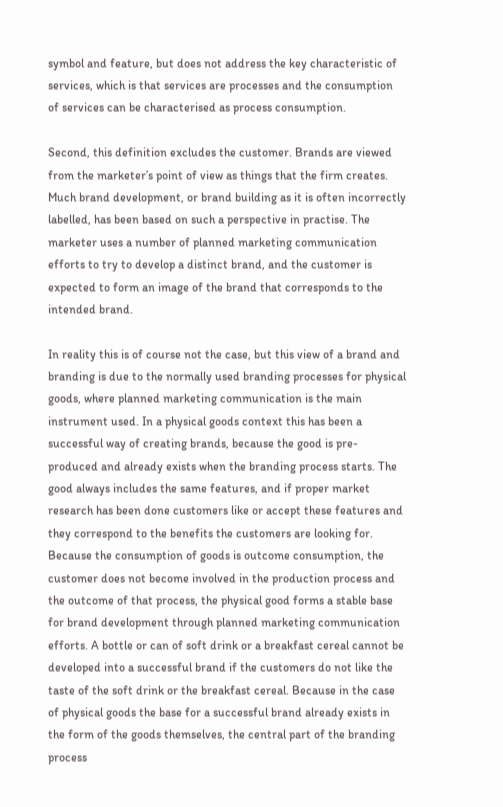symbol and feature, but does not address the key characteristic of services, which is that services are processes and the consumption of services can be characterised as process consumption.

Second, this definition excludes the customer. Brands are viewed from the marketer’s point of view as things that the firm creates. Much brand development, or brand building as it is often incorrectly labelled, has been based on such a perspective in practise. The marketer uses a number of planned marketing communication efforts to try to develop a distinct brand, and the customer is expected to form an image of the brand that corresponds to the intended brand.

In reality this is of course not the case, but this view of a brand and branding is due to the normally used branding processes for physical goods, where planned marketing communication is the main instrument used. In a physical goods context this has been a successful way of creating brands, because the good is pre-produced and already exists when the branding process starts. The good always includes the same features, and if proper market research has been done customers like or accept these features and they correspond to the benefits the customers are looking for. Because the consumption of goods is outcome consumption, the customer does not become involved in the production process and the outcome of that process, the physical good forms a stable base for brand development through planned marketing communication efforts. A bottle or can of soft drink or a breakfast cereal cannot be developed into a successful brand if the customers do not like the taste of the soft drink or the breakfast cereal. Because in the case of physical goods the base for a successful brand already exists in the form of the goods themselves, the central part of the branding process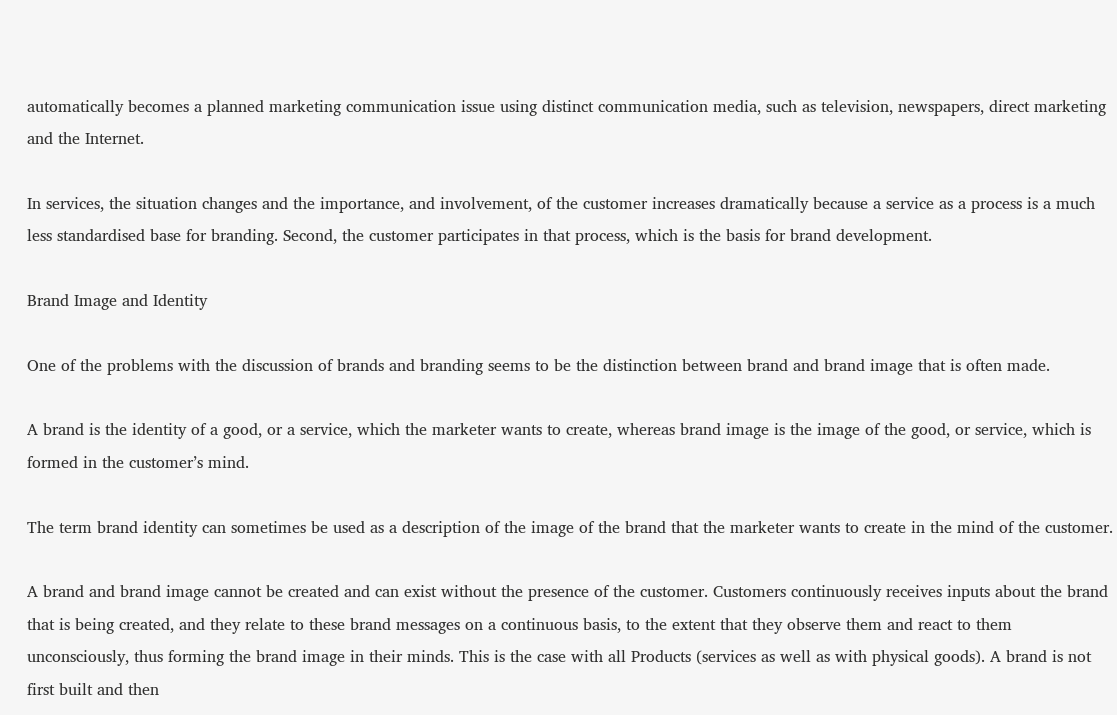automatically becomes a planned marketing communication issue using distinct communication media, such as television, newspapers, direct marketing and the Internet.

In services, the situation changes and the importance, and involvement, of the customer increases dramatically because a service as a process is a much less standardised base for branding. Second, the customer participates in that process, which is the basis for brand development.

Brand Image and Identity

One of the problems with the discussion of brands and branding seems to be the distinction between brand and brand image that is often made.

A brand is the identity of a good, or a service, which the marketer wants to create, whereas brand image is the image of the good, or service, which is formed in the customer’s mind.

The term brand identity can sometimes be used as a description of the image of the brand that the marketer wants to create in the mind of the customer.

A brand and brand image cannot be created and can exist without the presence of the customer. Customers continuously receives inputs about the brand that is being created, and they relate to these brand messages on a continuous basis, to the extent that they observe them and react to them unconsciously, thus forming the brand image in their minds. This is the case with all Products (services as well as with physical goods). A brand is not first built and then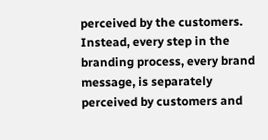perceived by the customers. Instead, every step in the branding process, every brand message, is separately perceived by customers and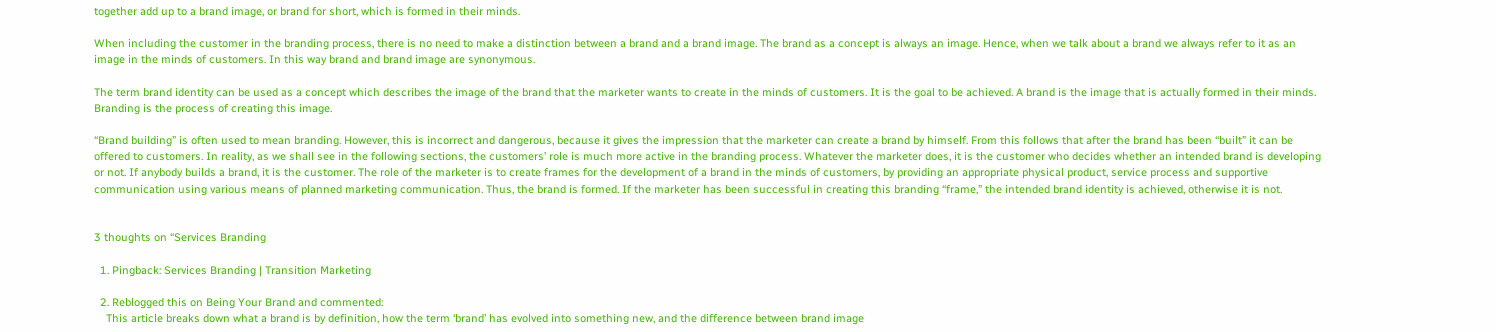together add up to a brand image, or brand for short, which is formed in their minds.

When including the customer in the branding process, there is no need to make a distinction between a brand and a brand image. The brand as a concept is always an image. Hence, when we talk about a brand we always refer to it as an image in the minds of customers. In this way brand and brand image are synonymous.

The term brand identity can be used as a concept which describes the image of the brand that the marketer wants to create in the minds of customers. It is the goal to be achieved. A brand is the image that is actually formed in their minds. Branding is the process of creating this image.

“Brand building” is often used to mean branding. However, this is incorrect and dangerous, because it gives the impression that the marketer can create a brand by himself. From this follows that after the brand has been “built” it can be offered to customers. In reality, as we shall see in the following sections, the customers’ role is much more active in the branding process. Whatever the marketer does, it is the customer who decides whether an intended brand is developing or not. If anybody builds a brand, it is the customer. The role of the marketer is to create frames for the development of a brand in the minds of customers, by providing an appropriate physical product, service process and supportive communication using various means of planned marketing communication. Thus, the brand is formed. If the marketer has been successful in creating this branding “frame,” the intended brand identity is achieved, otherwise it is not.


3 thoughts on “Services Branding

  1. Pingback: Services Branding | Transition Marketing

  2. Reblogged this on Being Your Brand and commented:
    This article breaks down what a brand is by definition, how the term ‘brand’ has evolved into something new, and the difference between brand image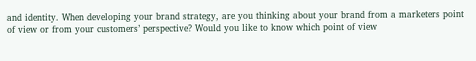and identity. When developing your brand strategy, are you thinking about your brand from a marketers point of view or from your customers’ perspective? Would you like to know which point of view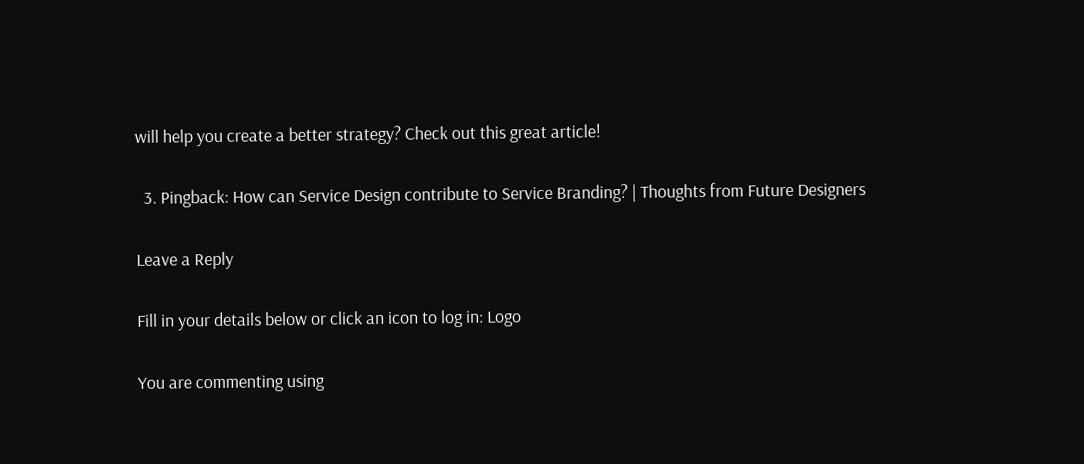will help you create a better strategy? Check out this great article!

  3. Pingback: How can Service Design contribute to Service Branding? | Thoughts from Future Designers

Leave a Reply

Fill in your details below or click an icon to log in: Logo

You are commenting using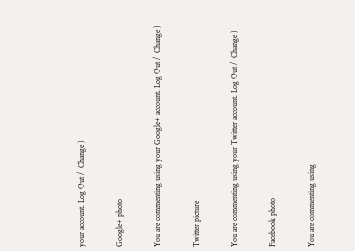your account. Log Out /  Change )

Google+ photo

You are commenting using your Google+ account. Log Out /  Change )

Twitter picture

You are commenting using your Twitter account. Log Out /  Change )

Facebook photo

You are commenting using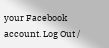your Facebook account. Log Out /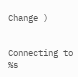Change )


Connecting to %s